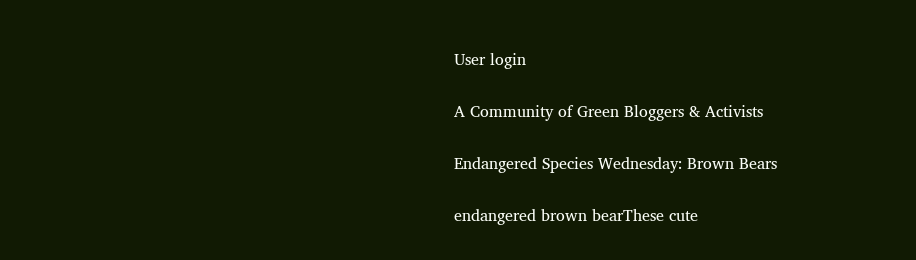User login

A Community of Green Bloggers & Activists

Endangered Species Wednesday: Brown Bears

endangered brown bearThese cute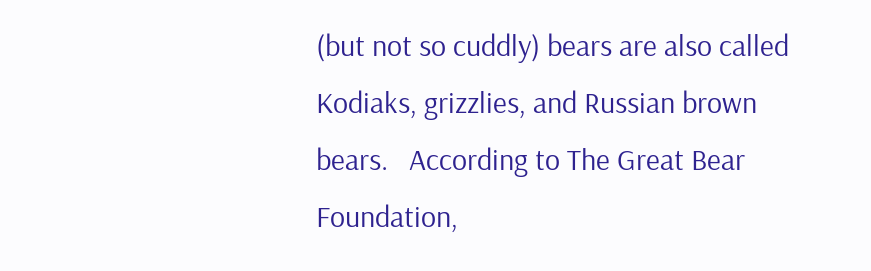(but not so cuddly) bears are also called Kodiaks, grizzlies, and Russian brown bears.   According to The Great Bear Foundation,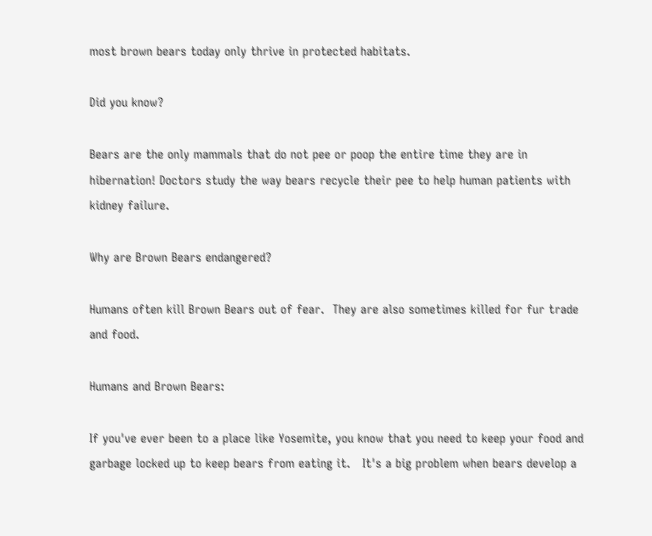most brown bears today only thrive in protected habitats.

Did you know?

Bears are the only mammals that do not pee or poop the entire time they are in hibernation! Doctors study the way bears recycle their pee to help human patients with kidney failure.

Why are Brown Bears endangered?

Humans often kill Brown Bears out of fear.  They are also sometimes killed for fur trade and food.

Humans and Brown Bears:

If you've ever been to a place like Yosemite, you know that you need to keep your food and garbage locked up to keep bears from eating it.   It's a big problem when bears develop a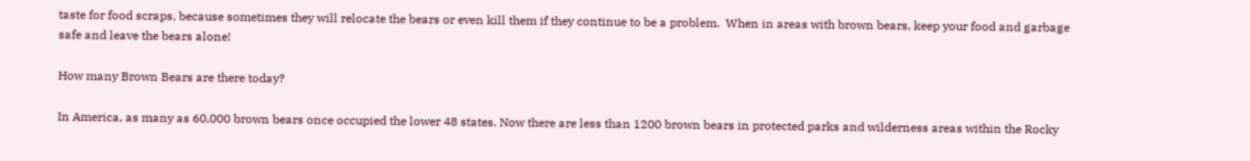taste for food scraps, because sometimes they will relocate the bears or even kill them if they continue to be a problem.  When in areas with brown bears, keep your food and garbage safe and leave the bears alone!

How many Brown Bears are there today?

In America, as many as 60,000 brown bears once occupied the lower 48 states. Now there are less than 1200 brown bears in protected parks and wilderness areas within the Rocky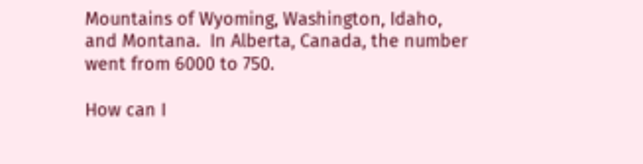Mountains of Wyoming, Washington, Idaho, and Montana.  In Alberta, Canada, the number went from 6000 to 750.

How can I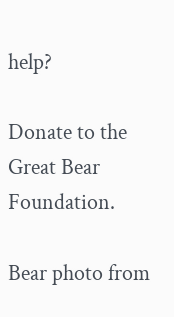help?

Donate to the Great Bear Foundation.

Bear photo from